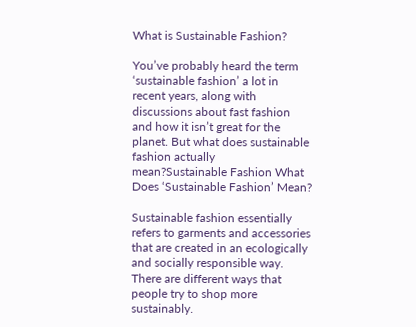What is Sustainable Fashion?

You’ve probably heard the term ‘sustainable fashion’ a lot in recent years, along with discussions about fast fashion and how it isn’t great for the planet. But what does sustainable fashion actually mean?Sustainable Fashion What Does ‘Sustainable Fashion’ Mean?

Sustainable fashion essentially refers to garments and accessories that are created in an ecologically and socially responsible way. There are different ways that people try to shop more sustainably.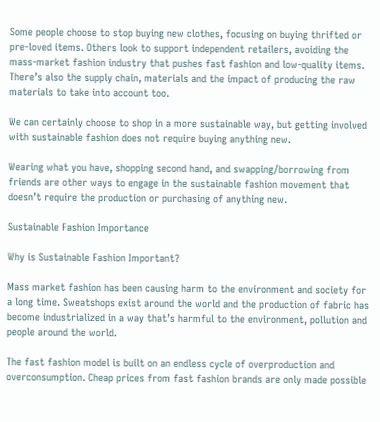Some people choose to stop buying new clothes, focusing on buying thrifted or pre-loved items. Others look to support independent retailers, avoiding the mass-market fashion industry that pushes fast fashion and low-quality items. There’s also the supply chain, materials and the impact of producing the raw materials to take into account too.

We can certainly choose to shop in a more sustainable way, but getting involved with sustainable fashion does not require buying anything new.

Wearing what you have, shopping second hand, and swapping/borrowing from friends are other ways to engage in the sustainable fashion movement that doesn’t require the production or purchasing of anything new.

Sustainable Fashion Importance

Why is Sustainable Fashion Important?

Mass market fashion has been causing harm to the environment and society for a long time. Sweatshops exist around the world and the production of fabric has become industrialized in a way that’s harmful to the environment, pollution and people around the world.

The fast fashion model is built on an endless cycle of overproduction and overconsumption. Cheap prices from fast fashion brands are only made possible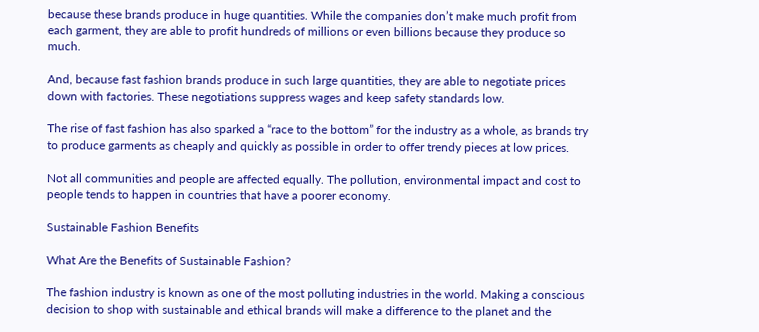because these brands produce in huge quantities. While the companies don’t make much profit from each garment, they are able to profit hundreds of millions or even billions because they produce so much.

And, because fast fashion brands produce in such large quantities, they are able to negotiate prices down with factories. These negotiations suppress wages and keep safety standards low.

The rise of fast fashion has also sparked a “race to the bottom” for the industry as a whole, as brands try to produce garments as cheaply and quickly as possible in order to offer trendy pieces at low prices.

Not all communities and people are affected equally. The pollution, environmental impact and cost to people tends to happen in countries that have a poorer economy.

Sustainable Fashion Benefits

What Are the Benefits of Sustainable Fashion?

The fashion industry is known as one of the most polluting industries in the world. Making a conscious decision to shop with sustainable and ethical brands will make a difference to the planet and the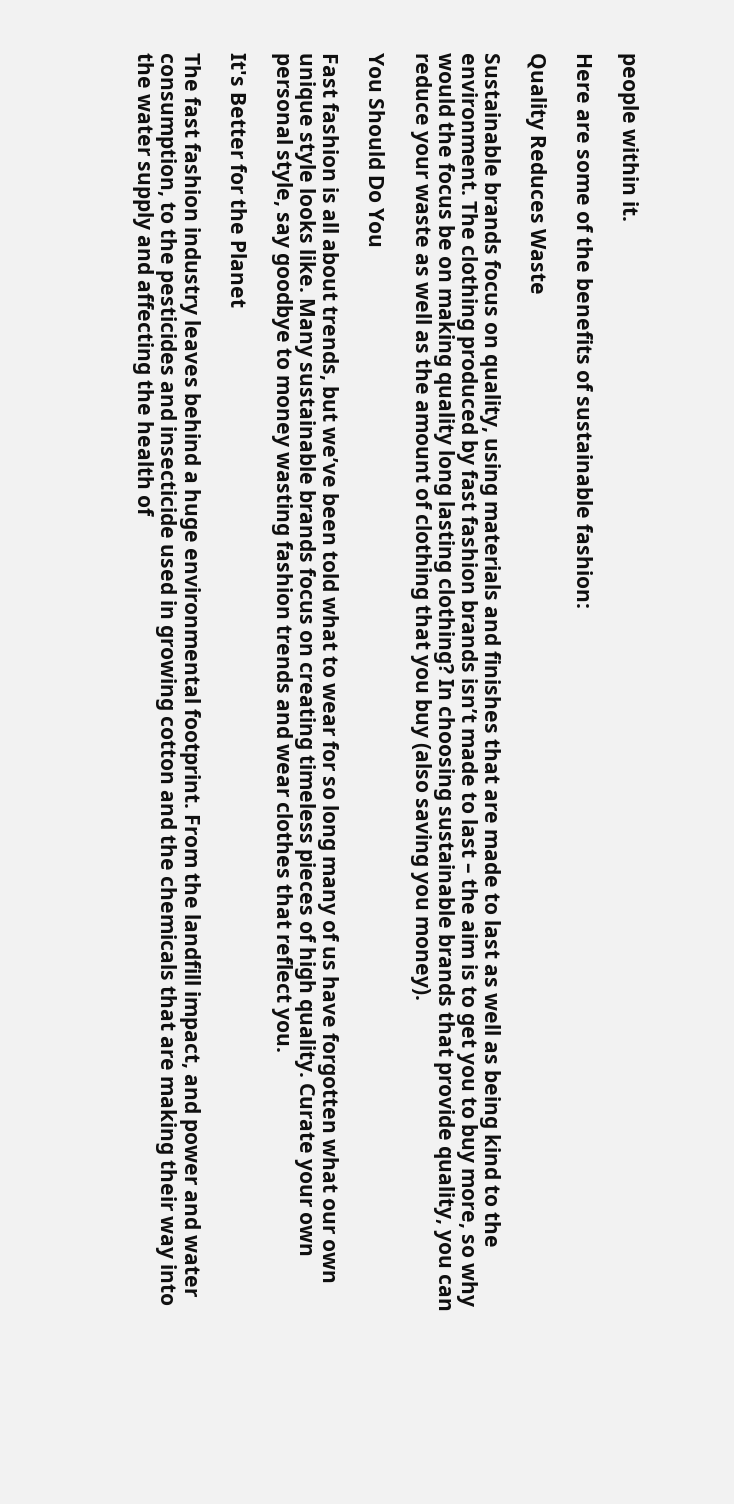people within it.

Here are some of the benefits of sustainable fashion:

Quality Reduces Waste

Sustainable brands focus on quality, using materials and finishes that are made to last as well as being kind to the environment. The clothing produced by fast fashion brands isn’t made to last – the aim is to get you to buy more, so why would the focus be on making quality long lasting clothing? In choosing sustainable brands that provide quality, you can reduce your waste as well as the amount of clothing that you buy (also saving you money).

You Should Do You

Fast fashion is all about trends, but we’ve been told what to wear for so long many of us have forgotten what our own unique style looks like. Many sustainable brands focus on creating timeless pieces of high quality. Curate your own personal style, say goodbye to money wasting fashion trends and wear clothes that reflect you.

It's Better for the Planet

The fast fashion industry leaves behind a huge environmental footprint. From the landfill impact, and power and water consumption, to the pesticides and insecticide used in growing cotton and the chemicals that are making their way into the water supply and affecting the health of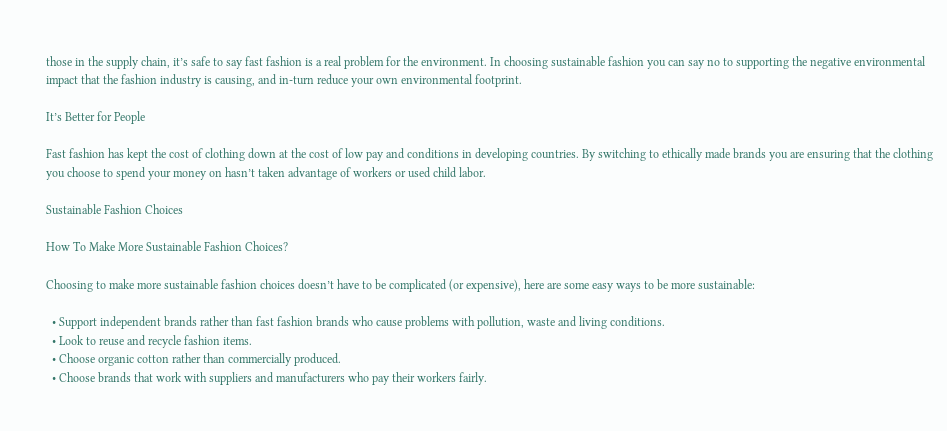those in the supply chain, it’s safe to say fast fashion is a real problem for the environment. In choosing sustainable fashion you can say no to supporting the negative environmental impact that the fashion industry is causing, and in-turn reduce your own environmental footprint.

It’s Better for People

Fast fashion has kept the cost of clothing down at the cost of low pay and conditions in developing countries. By switching to ethically made brands you are ensuring that the clothing you choose to spend your money on hasn’t taken advantage of workers or used child labor.

Sustainable Fashion Choices

How To Make More Sustainable Fashion Choices?

Choosing to make more sustainable fashion choices doesn’t have to be complicated (or expensive), here are some easy ways to be more sustainable:

  • Support independent brands rather than fast fashion brands who cause problems with pollution, waste and living conditions.
  • Look to reuse and recycle fashion items.
  • Choose organic cotton rather than commercially produced.
  • Choose brands that work with suppliers and manufacturers who pay their workers fairly.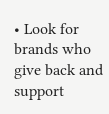• Look for brands who give back and support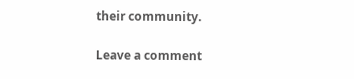their community.

Leave a comment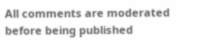All comments are moderated before being published